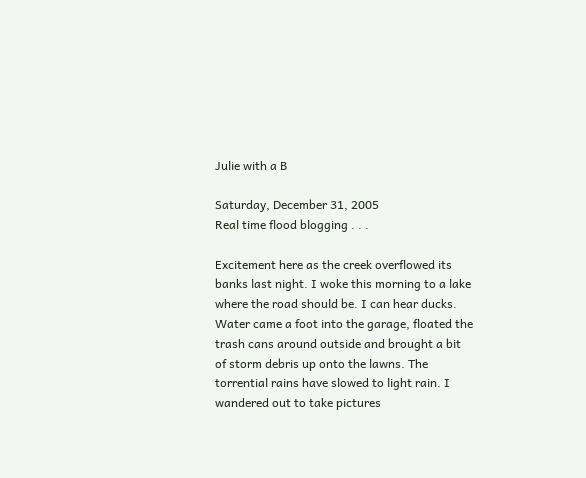Julie with a B

Saturday, December 31, 2005
Real time flood blogging . . .

Excitement here as the creek overflowed its banks last night. I woke this morning to a lake where the road should be. I can hear ducks. Water came a foot into the garage, floated the trash cans around outside and brought a bit of storm debris up onto the lawns. The torrential rains have slowed to light rain. I wandered out to take pictures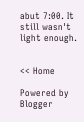abut 7:00. It still wasn't light enough.


<< Home

Powered by Blogger